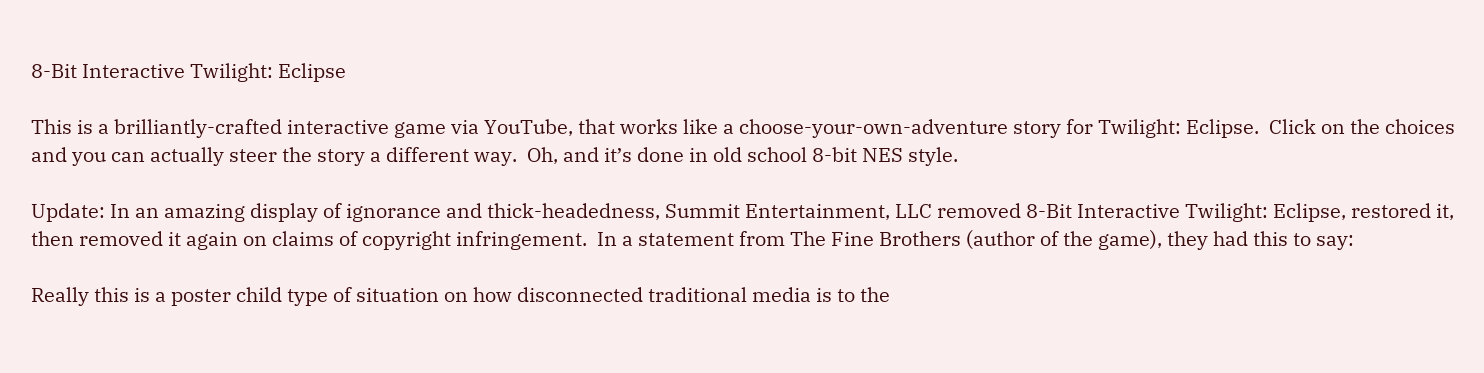8-Bit Interactive Twilight: Eclipse

This is a brilliantly-crafted interactive game via YouTube, that works like a choose-your-own-adventure story for Twilight: Eclipse.  Click on the choices and you can actually steer the story a different way.  Oh, and it’s done in old school 8-bit NES style.

Update: In an amazing display of ignorance and thick-headedness, Summit Entertainment, LLC removed 8-Bit Interactive Twilight: Eclipse, restored it, then removed it again on claims of copyright infringement.  In a statement from The Fine Brothers (author of the game), they had this to say:

Really this is a poster child type of situation on how disconnected traditional media is to the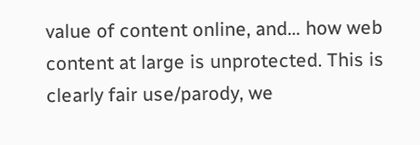value of content online, and… how web content at large is unprotected. This is clearly fair use/parody, we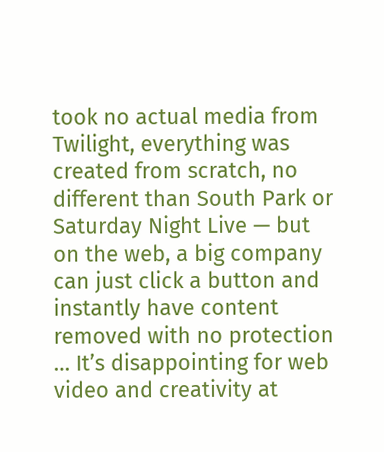took no actual media from Twilight, everything was created from scratch, no different than South Park or Saturday Night Live — but on the web, a big company can just click a button and instantly have content removed with no protection … It’s disappointing for web video and creativity at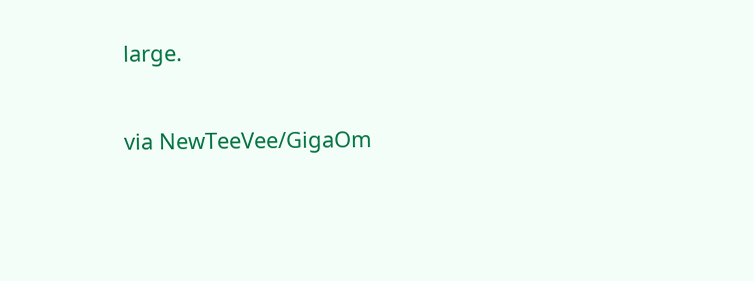large.

via NewTeeVee/GigaOm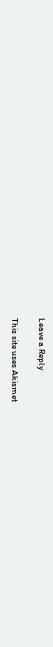Leave a Reply

This site uses Akismet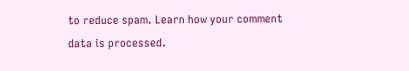to reduce spam. Learn how your comment data is processed.